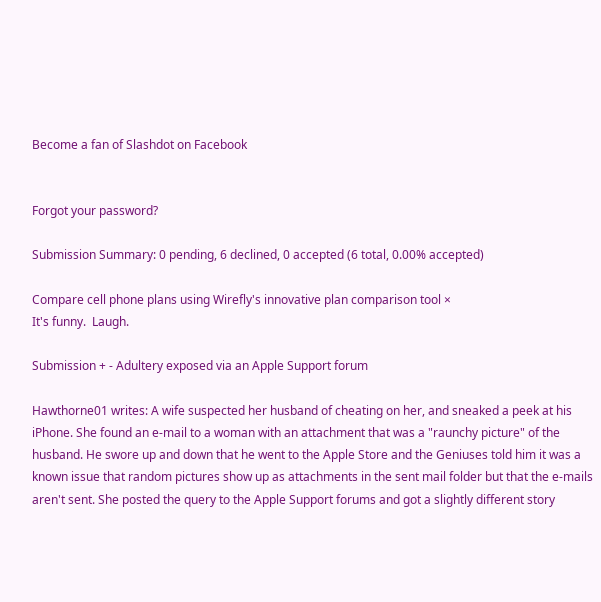Become a fan of Slashdot on Facebook


Forgot your password?

Submission Summary: 0 pending, 6 declined, 0 accepted (6 total, 0.00% accepted)

Compare cell phone plans using Wirefly's innovative plan comparison tool ×
It's funny.  Laugh.

Submission + - Adultery exposed via an Apple Support forum

Hawthorne01 writes: A wife suspected her husband of cheating on her, and sneaked a peek at his iPhone. She found an e-mail to a woman with an attachment that was a "raunchy picture" of the husband. He swore up and down that he went to the Apple Store and the Geniuses told him it was a known issue that random pictures show up as attachments in the sent mail folder but that the e-mails aren't sent. She posted the query to the Apple Support forums and got a slightly different story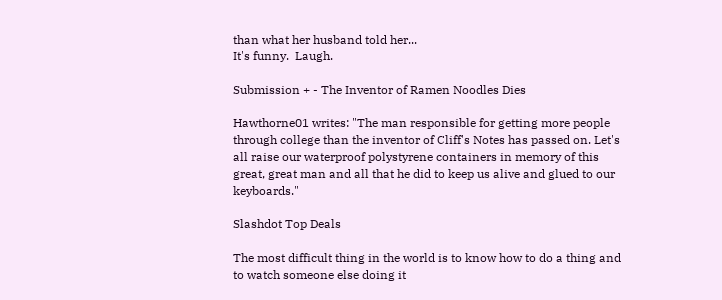than what her husband told her...
It's funny.  Laugh.

Submission + - The Inventor of Ramen Noodles Dies

Hawthorne01 writes: "The man responsible for getting more people through college than the inventor of Cliff's Notes has passed on. Let's all raise our waterproof polystyrene containers in memory of this great, great man and all that he did to keep us alive and glued to our keyboards."

Slashdot Top Deals

The most difficult thing in the world is to know how to do a thing and to watch someone else doing it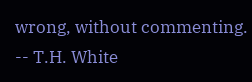wrong, without commenting. -- T.H. White